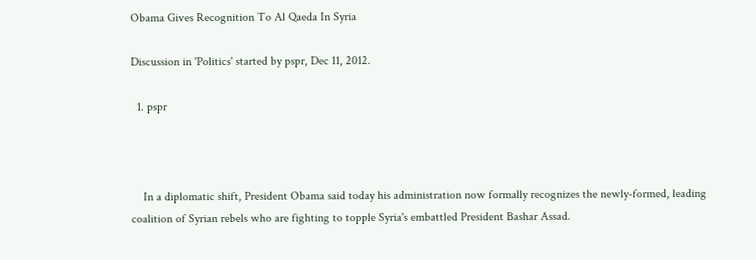Obama Gives Recognition To Al Qaeda In Syria

Discussion in 'Politics' started by pspr, Dec 11, 2012.

  1. pspr



    In a diplomatic shift, President Obama said today his administration now formally recognizes the newly-formed, leading coalition of Syrian rebels who are fighting to topple Syria's embattled President Bashar Assad.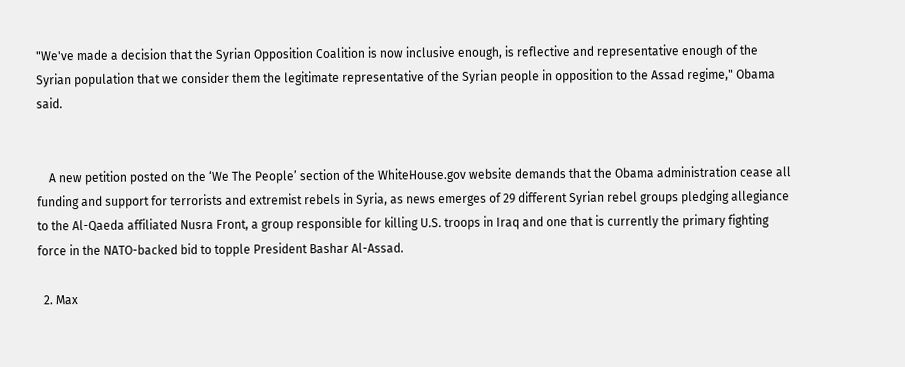"We've made a decision that the Syrian Opposition Coalition is now inclusive enough, is reflective and representative enough of the Syrian population that we consider them the legitimate representative of the Syrian people in opposition to the Assad regime," Obama said.


    A new petition posted on the ‘We The People’ section of the WhiteHouse.gov website demands that the Obama administration cease all funding and support for terrorists and extremist rebels in Syria, as news emerges of 29 different Syrian rebel groups pledging allegiance to the Al-Qaeda affiliated Nusra Front, a group responsible for killing U.S. troops in Iraq and one that is currently the primary fighting force in the NATO-backed bid to topple President Bashar Al-Assad.

  2. Max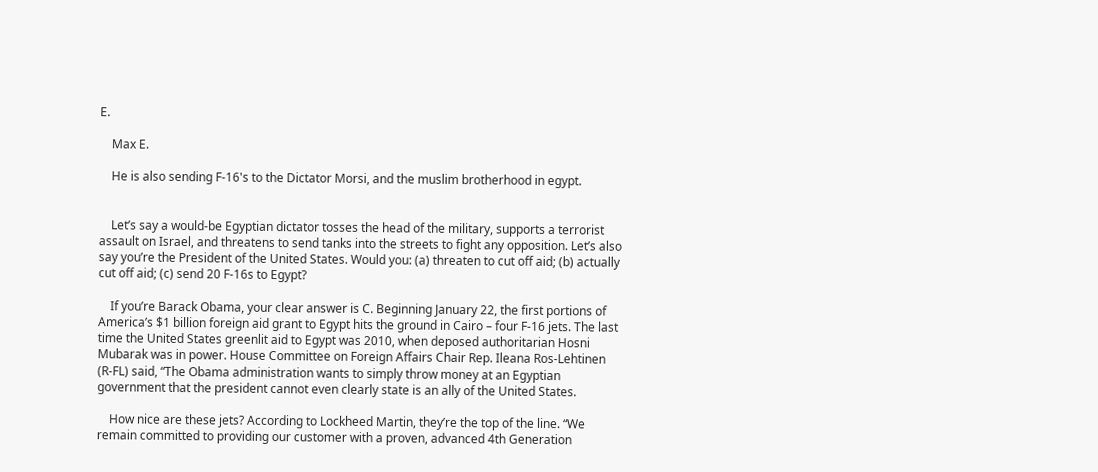E.

    Max E.

    He is also sending F-16's to the Dictator Morsi, and the muslim brotherhood in egypt.


    Let’s say a would-be Egyptian dictator tosses the head of the military, supports a terrorist assault on Israel, and threatens to send tanks into the streets to fight any opposition. Let’s also say you’re the President of the United States. Would you: (a) threaten to cut off aid; (b) actually cut off aid; (c) send 20 F-16s to Egypt?

    If you’re Barack Obama, your clear answer is C. Beginning January 22, the first portions of America’s $1 billion foreign aid grant to Egypt hits the ground in Cairo – four F-16 jets. The last time the United States greenlit aid to Egypt was 2010, when deposed authoritarian Hosni Mubarak was in power. House Committee on Foreign Affairs Chair Rep. Ileana Ros-Lehtinen (R-FL) said, “The Obama administration wants to simply throw money at an Egyptian government that the president cannot even clearly state is an ally of the United States.

    How nice are these jets? According to Lockheed Martin, they’re the top of the line. “We remain committed to providing our customer with a proven, advanced 4th Generation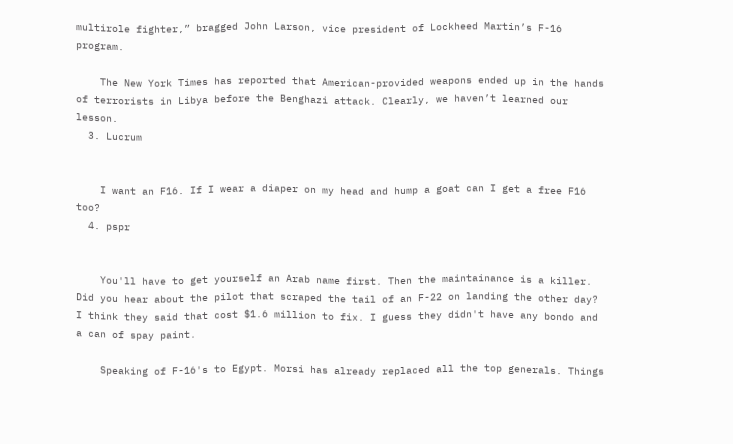multirole fighter,” bragged John Larson, vice president of Lockheed Martin’s F-16 program.

    The New York Times has reported that American-provided weapons ended up in the hands of terrorists in Libya before the Benghazi attack. Clearly, we haven’t learned our lesson.
  3. Lucrum


    I want an F16. If I wear a diaper on my head and hump a goat can I get a free F16 too?
  4. pspr


    You'll have to get yourself an Arab name first. Then the maintainance is a killer. Did you hear about the pilot that scraped the tail of an F-22 on landing the other day? I think they said that cost $1.6 million to fix. I guess they didn't have any bondo and a can of spay paint.

    Speaking of F-16's to Egypt. Morsi has already replaced all the top generals. Things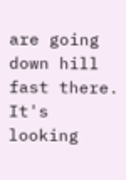are going down hill fast there. It's looking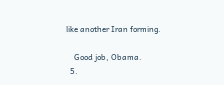like another Iran forming.

    Good job, Obama.
  5.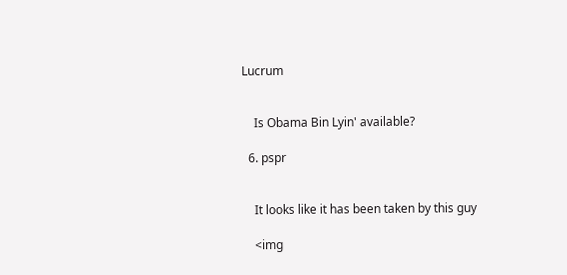Lucrum


    Is Obama Bin Lyin' available?

  6. pspr


    It looks like it has been taken by this guy

    <img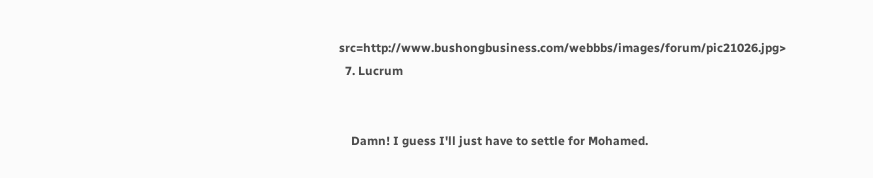src=http://www.bushongbusiness.com/webbbs/images/forum/pic21026.jpg>
  7. Lucrum


    Damn! I guess I'll just have to settle for Mohamed.